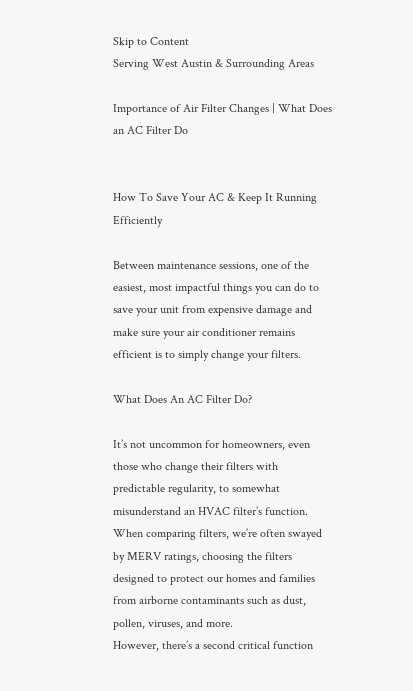Skip to Content
Serving West Austin & Surrounding Areas

Importance of Air Filter Changes | What Does an AC Filter Do


How To Save Your AC & Keep It Running Efficiently

Between maintenance sessions, one of the easiest, most impactful things you can do to save your unit from expensive damage and make sure your air conditioner remains efficient is to simply change your filters.

What Does An AC Filter Do?

It’s not uncommon for homeowners, even those who change their filters with predictable regularity, to somewhat misunderstand an HVAC filter’s function. When comparing filters, we’re often swayed by MERV ratings, choosing the filters designed to protect our homes and families from airborne contaminants such as dust, pollen, viruses, and more.
However, there’s a second critical function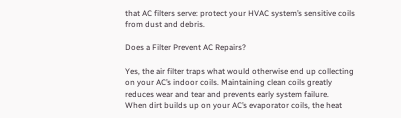that AC filters serve: protect your HVAC system’s sensitive coils from dust and debris.

Does a Filter Prevent AC Repairs?

Yes, the air filter traps what would otherwise end up collecting on your AC’s indoor coils. Maintaining clean coils greatly reduces wear and tear and prevents early system failure.
When dirt builds up on your AC’s evaporator coils, the heat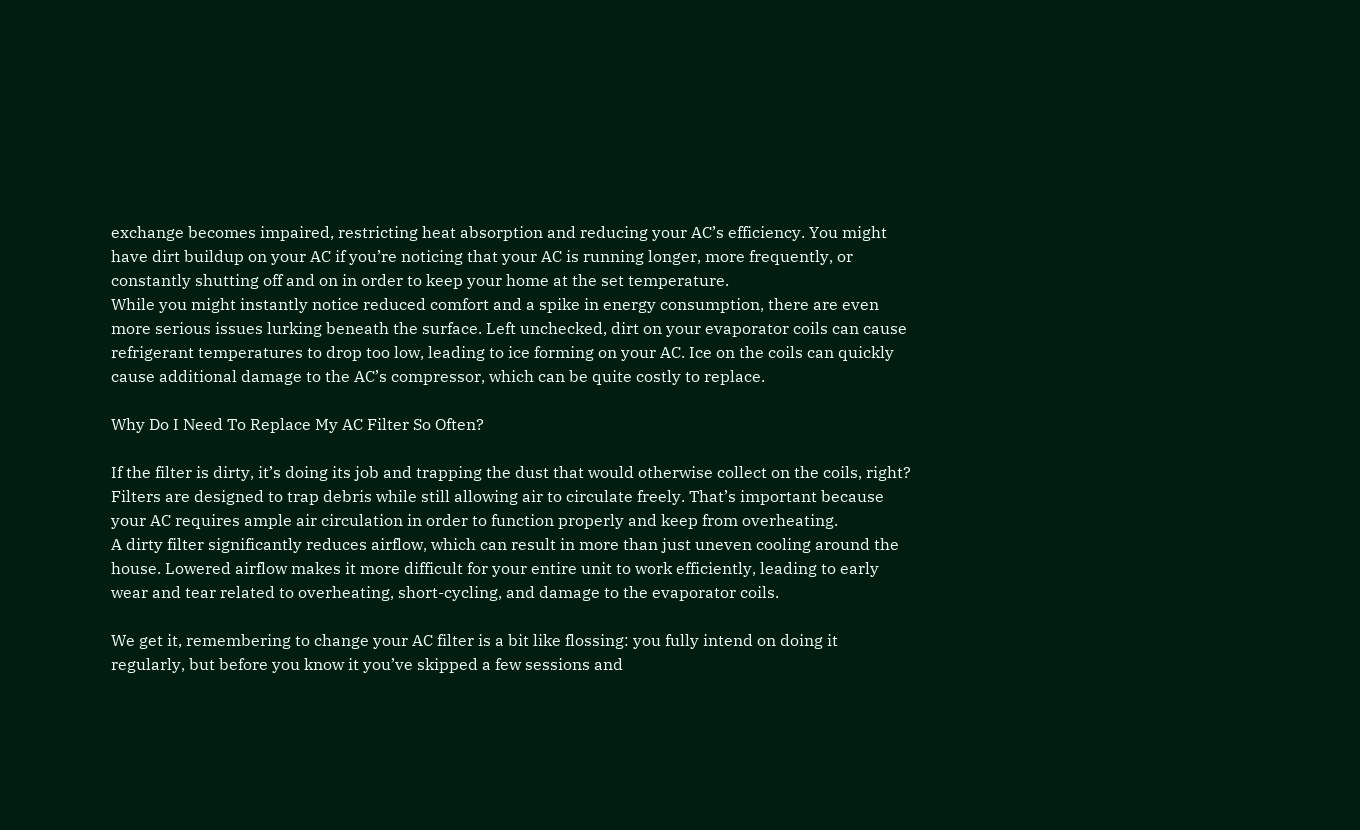exchange becomes impaired, restricting heat absorption and reducing your AC’s efficiency. You might have dirt buildup on your AC if you’re noticing that your AC is running longer, more frequently, or constantly shutting off and on in order to keep your home at the set temperature.
While you might instantly notice reduced comfort and a spike in energy consumption, there are even more serious issues lurking beneath the surface. Left unchecked, dirt on your evaporator coils can cause refrigerant temperatures to drop too low, leading to ice forming on your AC. Ice on the coils can quickly cause additional damage to the AC’s compressor, which can be quite costly to replace.

Why Do I Need To Replace My AC Filter So Often?

If the filter is dirty, it’s doing its job and trapping the dust that would otherwise collect on the coils, right?
Filters are designed to trap debris while still allowing air to circulate freely. That’s important because your AC requires ample air circulation in order to function properly and keep from overheating.
A dirty filter significantly reduces airflow, which can result in more than just uneven cooling around the house. Lowered airflow makes it more difficult for your entire unit to work efficiently, leading to early wear and tear related to overheating, short-cycling, and damage to the evaporator coils.

We get it, remembering to change your AC filter is a bit like flossing: you fully intend on doing it regularly, but before you know it you’ve skipped a few sessions and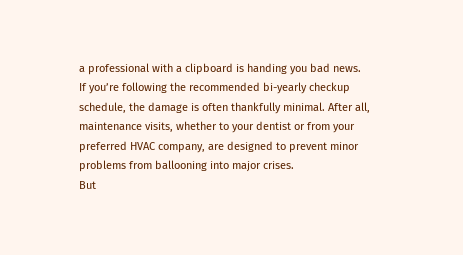a professional with a clipboard is handing you bad news.
If you’re following the recommended bi-yearly checkup schedule, the damage is often thankfully minimal. After all, maintenance visits, whether to your dentist or from your preferred HVAC company, are designed to prevent minor problems from ballooning into major crises.
But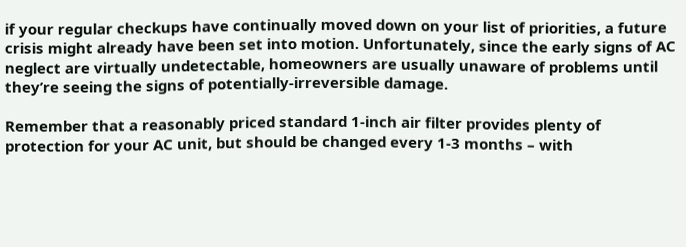if your regular checkups have continually moved down on your list of priorities, a future crisis might already have been set into motion. Unfortunately, since the early signs of AC neglect are virtually undetectable, homeowners are usually unaware of problems until they’re seeing the signs of potentially-irreversible damage.

Remember that a reasonably priced standard 1-inch air filter provides plenty of protection for your AC unit, but should be changed every 1-3 months – with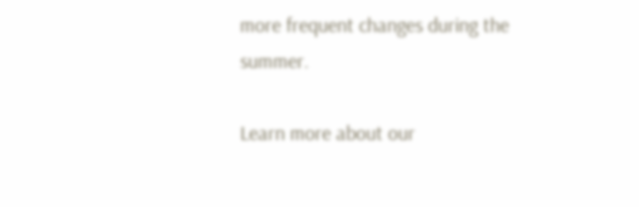more frequent changes during the summer.

Learn more about our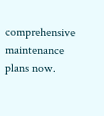comprehensive maintenance plans now.